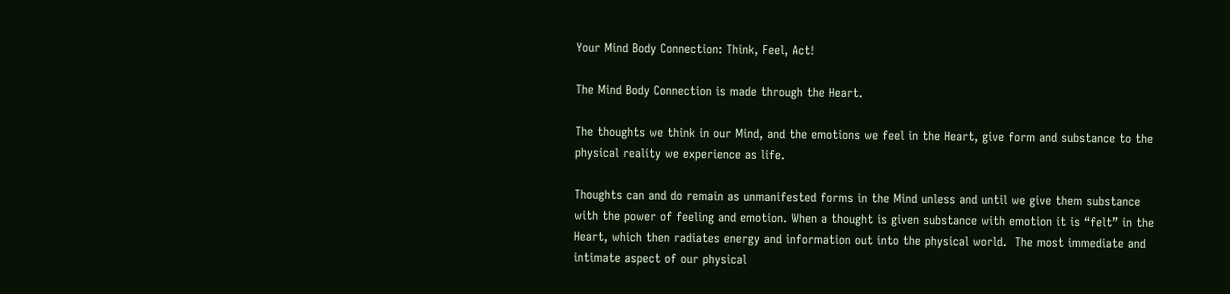Your Mind Body Connection: Think, Feel, Act!

The Mind Body Connection is made through the Heart.

The thoughts we think in our Mind, and the emotions we feel in the Heart, give form and substance to the physical reality we experience as life.

Thoughts can and do remain as unmanifested forms in the Mind unless and until we give them substance with the power of feeling and emotion. When a thought is given substance with emotion it is “felt” in the Heart, which then radiates energy and information out into the physical world.  The most immediate and intimate aspect of our physical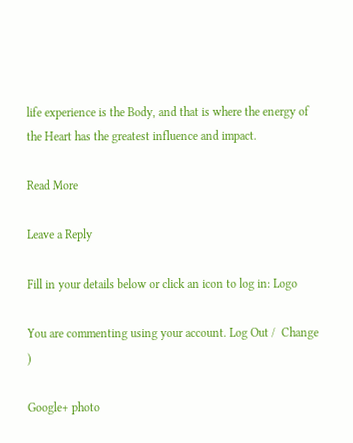life experience is the Body, and that is where the energy of the Heart has the greatest influence and impact.

Read More

Leave a Reply

Fill in your details below or click an icon to log in: Logo

You are commenting using your account. Log Out /  Change )

Google+ photo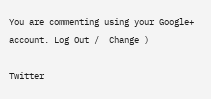You are commenting using your Google+ account. Log Out /  Change )

Twitter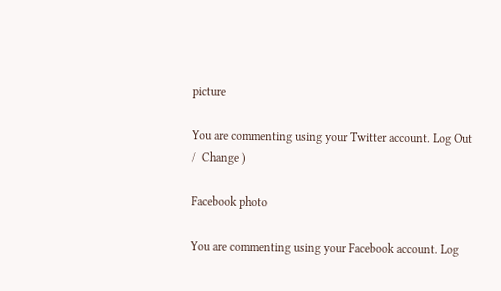picture

You are commenting using your Twitter account. Log Out /  Change )

Facebook photo

You are commenting using your Facebook account. Log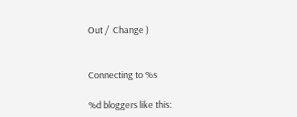Out /  Change )


Connecting to %s

%d bloggers like this: